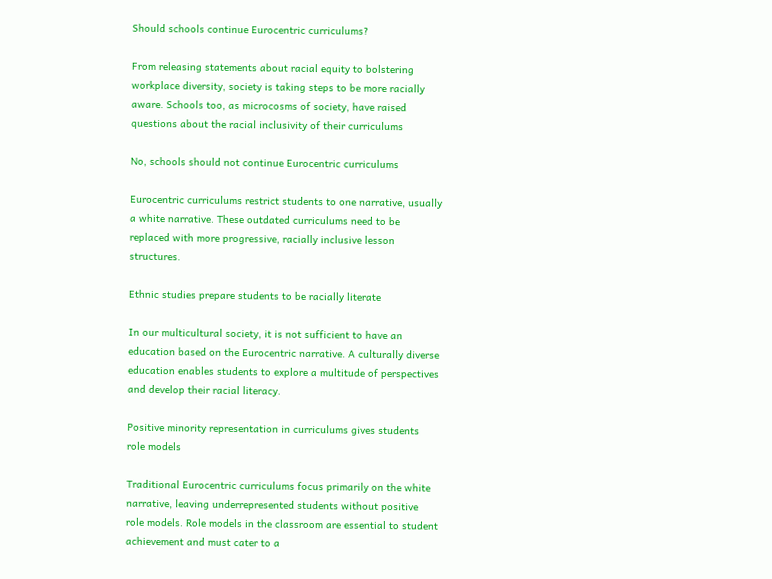Should schools continue Eurocentric curriculums?

From releasing statements about racial equity to bolstering workplace diversity, society is taking steps to be more racially aware. Schools too, as microcosms of society, have raised questions about the racial inclusivity of their curriculums

No, schools should not continue Eurocentric curriculums

Eurocentric curriculums restrict students to one narrative, usually a white narrative. These outdated curriculums need to be replaced with more progressive, racially inclusive lesson structures.

Ethnic studies prepare students to be racially literate

In our multicultural society, it is not sufficient to have an education based on the Eurocentric narrative. A culturally diverse education enables students to explore a multitude of perspectives and develop their racial literacy.

Positive minority representation in curriculums gives students role models

Traditional Eurocentric curriculums focus primarily on the white narrative, leaving underrepresented students without positive role models. Role models in the classroom are essential to student achievement and must cater to a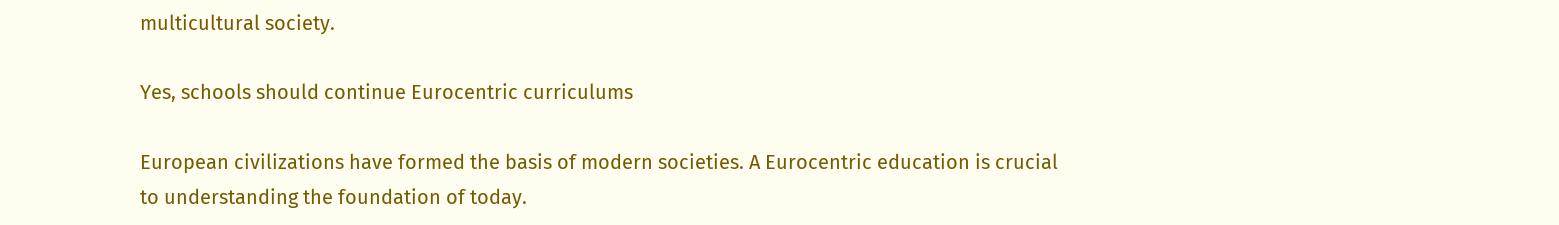multicultural society.

Yes, schools should continue Eurocentric curriculums

European civilizations have formed the basis of modern societies. A Eurocentric education is crucial to understanding the foundation of today.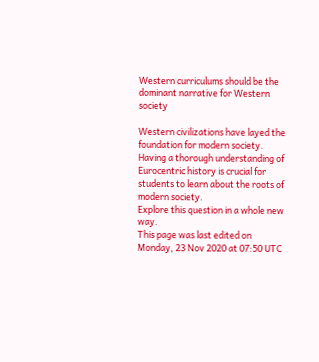Western curriculums should be the dominant narrative for Western society

Western civilizations have layed the foundation for modern society. Having a thorough understanding of Eurocentric history is crucial for students to learn about the roots of modern society.
Explore this question in a whole new way.
This page was last edited on Monday, 23 Nov 2020 at 07:50 UTC